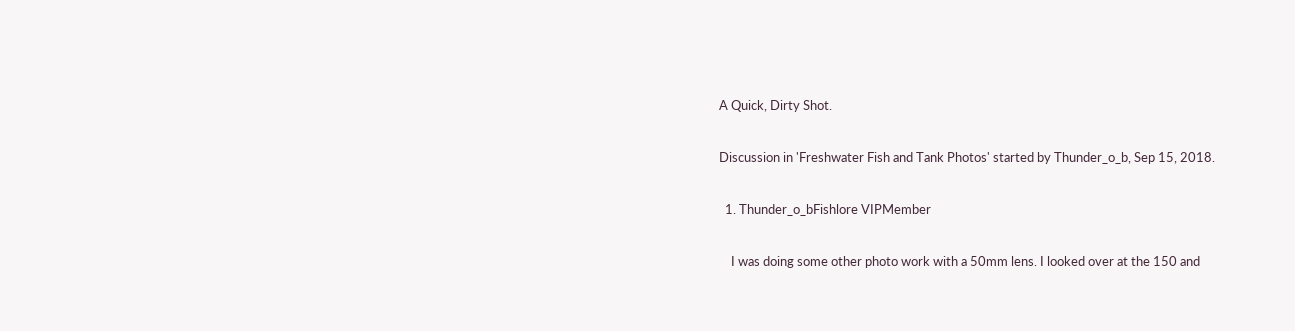A Quick, Dirty Shot.

Discussion in 'Freshwater Fish and Tank Photos' started by Thunder_o_b, Sep 15, 2018.

  1. Thunder_o_bFishlore VIPMember

    I was doing some other photo work with a 50mm lens. I looked over at the 150 and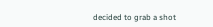decided to grab a shot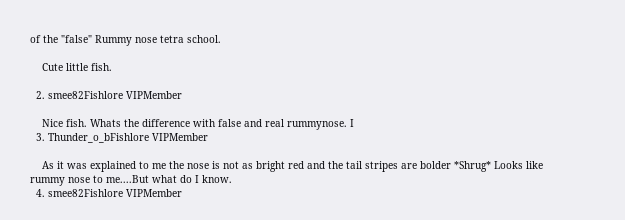of the "false" Rummy nose tetra school.

    Cute little fish.

  2. smee82Fishlore VIPMember

    Nice fish. Whats the difference with false and real rummynose. I
  3. Thunder_o_bFishlore VIPMember

    As it was explained to me the nose is not as bright red and the tail stripes are bolder *Shrug* Looks like rummy nose to me....But what do I know.
  4. smee82Fishlore VIPMember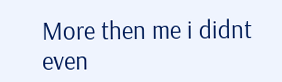More then me i didnt even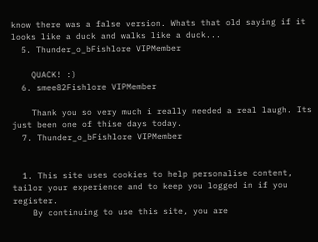know there was a false version. Whats that old saying if it looks like a duck and walks like a duck...
  5. Thunder_o_bFishlore VIPMember

    QUACK! :)
  6. smee82Fishlore VIPMember

    Thank you so very much i really needed a real laugh. Its just been one of thise days today.
  7. Thunder_o_bFishlore VIPMember


  1. This site uses cookies to help personalise content, tailor your experience and to keep you logged in if you register.
    By continuing to use this site, you are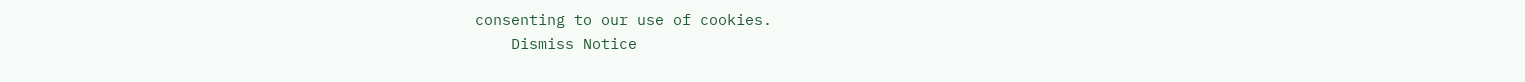consenting to our use of cookies.
    Dismiss Notice